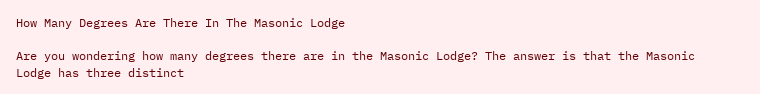How Many Degrees Are There In The Masonic Lodge

Are you wondering how many degrees there are in the Masonic Lodge? The answer is that the Masonic Lodge has three distinct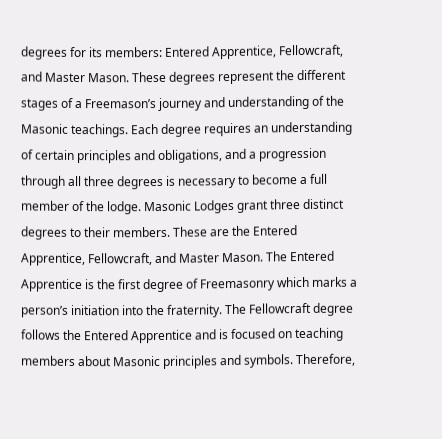degrees for its members: Entered Apprentice, Fellowcraft, and Master Mason. These degrees represent the different stages of a Freemason’s journey and understanding of the Masonic teachings. Each degree requires an understanding of certain principles and obligations, and a progression through all three degrees is necessary to become a full member of the lodge. Masonic Lodges grant three distinct degrees to their members. These are the Entered Apprentice, Fellowcraft, and Master Mason. The Entered Apprentice is the first degree of Freemasonry which marks a person’s initiation into the fraternity. The Fellowcraft degree follows the Entered Apprentice and is focused on teaching members about Masonic principles and symbols. Therefore,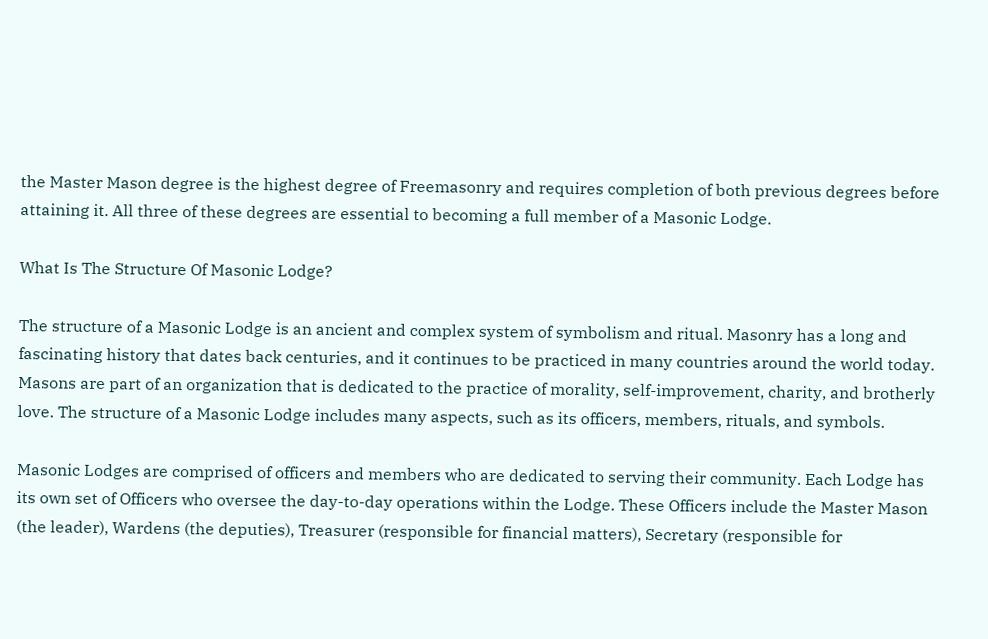the Master Mason degree is the highest degree of Freemasonry and requires completion of both previous degrees before attaining it. All three of these degrees are essential to becoming a full member of a Masonic Lodge.

What Is The Structure Of Masonic Lodge?

The structure of a Masonic Lodge is an ancient and complex system of symbolism and ritual. Masonry has a long and fascinating history that dates back centuries, and it continues to be practiced in many countries around the world today. Masons are part of an organization that is dedicated to the practice of morality, self-improvement, charity, and brotherly love. The structure of a Masonic Lodge includes many aspects, such as its officers, members, rituals, and symbols.

Masonic Lodges are comprised of officers and members who are dedicated to serving their community. Each Lodge has its own set of Officers who oversee the day-to-day operations within the Lodge. These Officers include the Master Mason (the leader), Wardens (the deputies), Treasurer (responsible for financial matters), Secretary (responsible for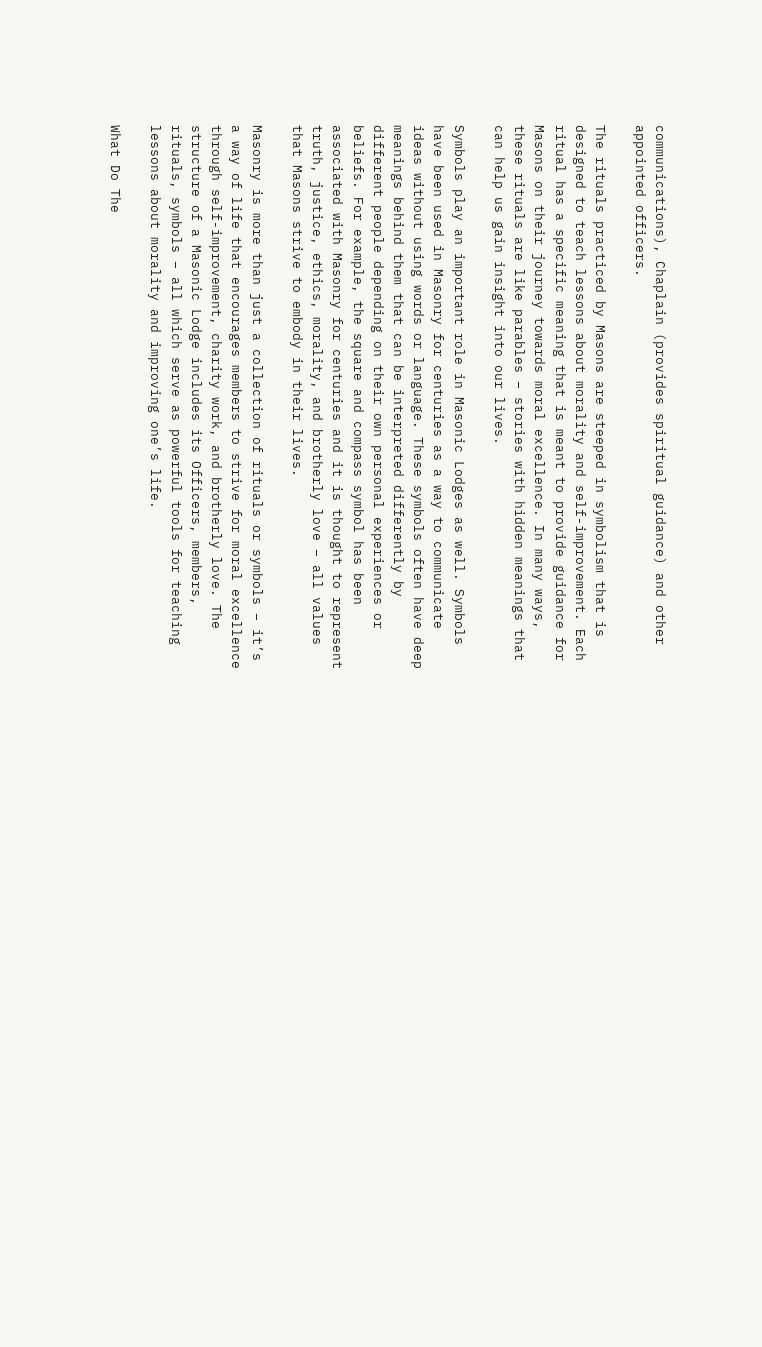communications), Chaplain (provides spiritual guidance) and other appointed officers.

The rituals practiced by Masons are steeped in symbolism that is designed to teach lessons about morality and self-improvement. Each ritual has a specific meaning that is meant to provide guidance for Masons on their journey towards moral excellence. In many ways, these rituals are like parables – stories with hidden meanings that can help us gain insight into our lives.

Symbols play an important role in Masonic Lodges as well. Symbols have been used in Masonry for centuries as a way to communicate ideas without using words or language. These symbols often have deep meanings behind them that can be interpreted differently by different people depending on their own personal experiences or beliefs. For example, the square and compass symbol has been associated with Masonry for centuries and it is thought to represent truth, justice, ethics, morality, and brotherly love – all values that Masons strive to embody in their lives.

Masonry is more than just a collection of rituals or symbols – it’s a way of life that encourages members to strive for moral excellence through self-improvement, charity work, and brotherly love. The structure of a Masonic Lodge includes its Officers, members, rituals, symbols – all which serve as powerful tools for teaching lessons about morality and improving one’s life.

What Do The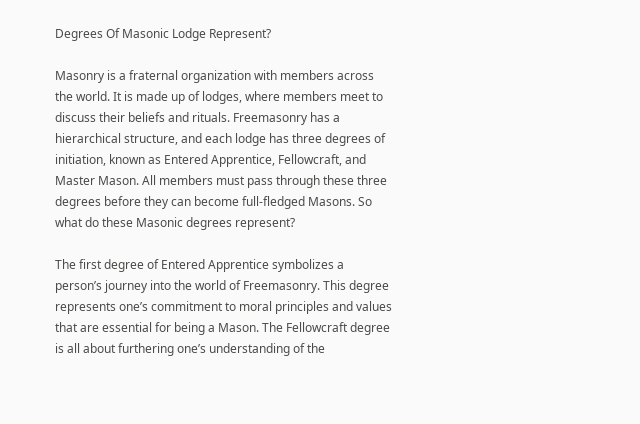Degrees Of Masonic Lodge Represent?

Masonry is a fraternal organization with members across the world. It is made up of lodges, where members meet to discuss their beliefs and rituals. Freemasonry has a hierarchical structure, and each lodge has three degrees of initiation, known as Entered Apprentice, Fellowcraft, and Master Mason. All members must pass through these three degrees before they can become full-fledged Masons. So what do these Masonic degrees represent?

The first degree of Entered Apprentice symbolizes a person’s journey into the world of Freemasonry. This degree represents one’s commitment to moral principles and values that are essential for being a Mason. The Fellowcraft degree is all about furthering one’s understanding of the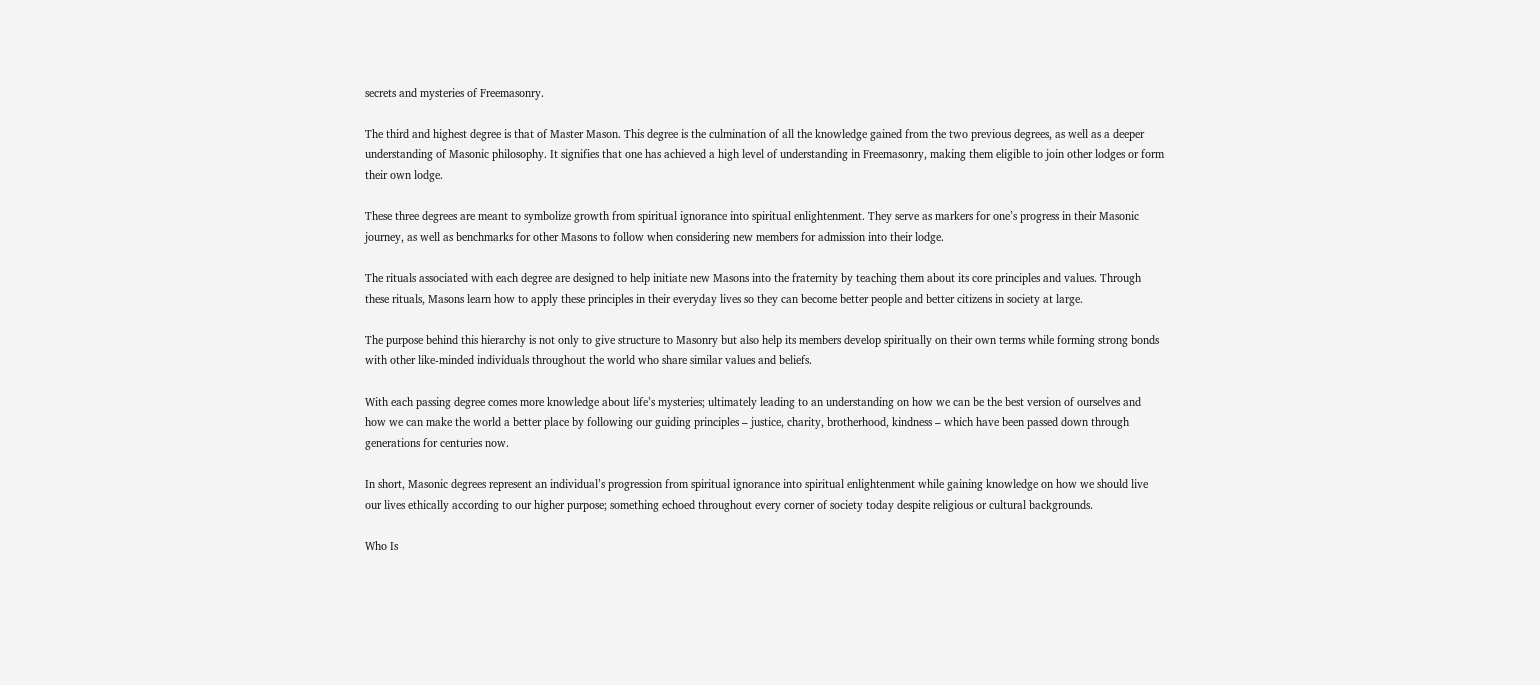secrets and mysteries of Freemasonry.

The third and highest degree is that of Master Mason. This degree is the culmination of all the knowledge gained from the two previous degrees, as well as a deeper understanding of Masonic philosophy. It signifies that one has achieved a high level of understanding in Freemasonry, making them eligible to join other lodges or form their own lodge.

These three degrees are meant to symbolize growth from spiritual ignorance into spiritual enlightenment. They serve as markers for one’s progress in their Masonic journey, as well as benchmarks for other Masons to follow when considering new members for admission into their lodge.

The rituals associated with each degree are designed to help initiate new Masons into the fraternity by teaching them about its core principles and values. Through these rituals, Masons learn how to apply these principles in their everyday lives so they can become better people and better citizens in society at large.

The purpose behind this hierarchy is not only to give structure to Masonry but also help its members develop spiritually on their own terms while forming strong bonds with other like-minded individuals throughout the world who share similar values and beliefs.

With each passing degree comes more knowledge about life’s mysteries; ultimately leading to an understanding on how we can be the best version of ourselves and how we can make the world a better place by following our guiding principles – justice, charity, brotherhood, kindness – which have been passed down through generations for centuries now.

In short, Masonic degrees represent an individual’s progression from spiritual ignorance into spiritual enlightenment while gaining knowledge on how we should live our lives ethically according to our higher purpose; something echoed throughout every corner of society today despite religious or cultural backgrounds.

Who Is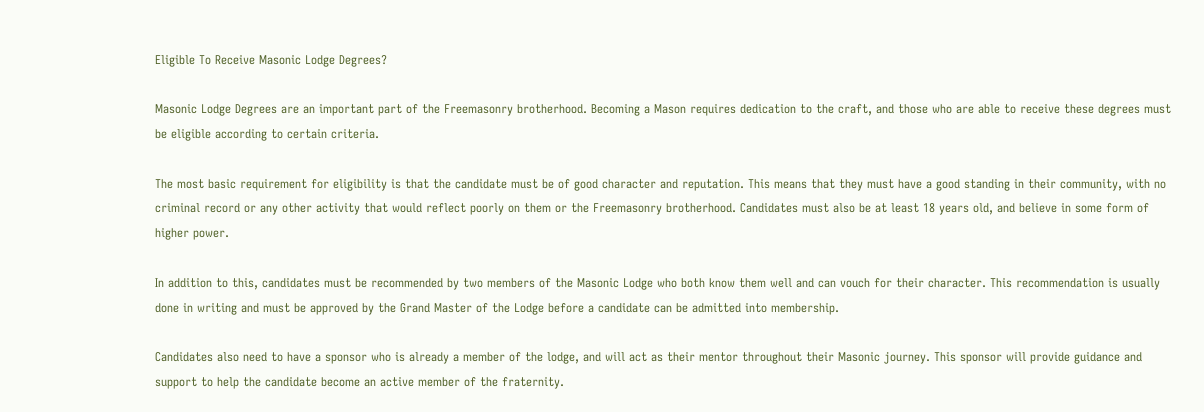Eligible To Receive Masonic Lodge Degrees?

Masonic Lodge Degrees are an important part of the Freemasonry brotherhood. Becoming a Mason requires dedication to the craft, and those who are able to receive these degrees must be eligible according to certain criteria.

The most basic requirement for eligibility is that the candidate must be of good character and reputation. This means that they must have a good standing in their community, with no criminal record or any other activity that would reflect poorly on them or the Freemasonry brotherhood. Candidates must also be at least 18 years old, and believe in some form of higher power.

In addition to this, candidates must be recommended by two members of the Masonic Lodge who both know them well and can vouch for their character. This recommendation is usually done in writing and must be approved by the Grand Master of the Lodge before a candidate can be admitted into membership.

Candidates also need to have a sponsor who is already a member of the lodge, and will act as their mentor throughout their Masonic journey. This sponsor will provide guidance and support to help the candidate become an active member of the fraternity.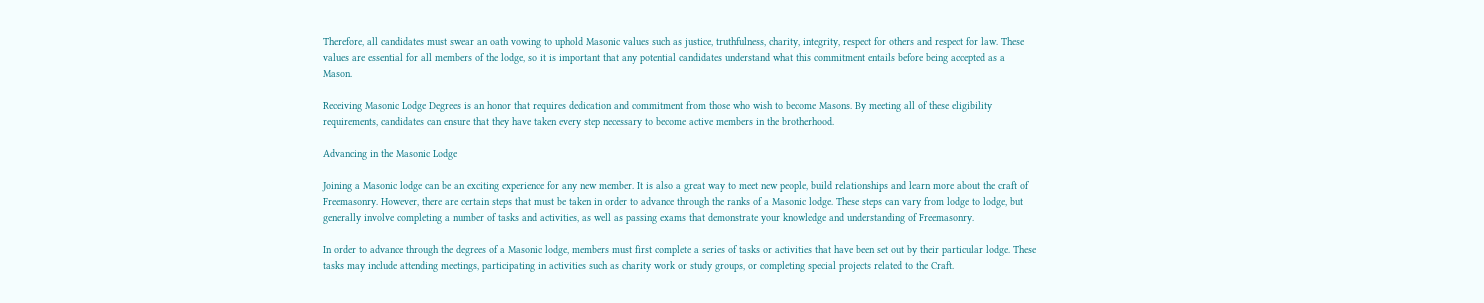Therefore, all candidates must swear an oath vowing to uphold Masonic values such as justice, truthfulness, charity, integrity, respect for others and respect for law. These values are essential for all members of the lodge, so it is important that any potential candidates understand what this commitment entails before being accepted as a Mason.

Receiving Masonic Lodge Degrees is an honor that requires dedication and commitment from those who wish to become Masons. By meeting all of these eligibility requirements, candidates can ensure that they have taken every step necessary to become active members in the brotherhood.

Advancing in the Masonic Lodge

Joining a Masonic lodge can be an exciting experience for any new member. It is also a great way to meet new people, build relationships and learn more about the craft of Freemasonry. However, there are certain steps that must be taken in order to advance through the ranks of a Masonic lodge. These steps can vary from lodge to lodge, but generally involve completing a number of tasks and activities, as well as passing exams that demonstrate your knowledge and understanding of Freemasonry.

In order to advance through the degrees of a Masonic lodge, members must first complete a series of tasks or activities that have been set out by their particular lodge. These tasks may include attending meetings, participating in activities such as charity work or study groups, or completing special projects related to the Craft.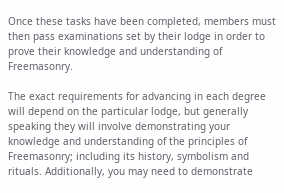Once these tasks have been completed, members must then pass examinations set by their lodge in order to prove their knowledge and understanding of Freemasonry.

The exact requirements for advancing in each degree will depend on the particular lodge, but generally speaking they will involve demonstrating your knowledge and understanding of the principles of Freemasonry; including its history, symbolism and rituals. Additionally, you may need to demonstrate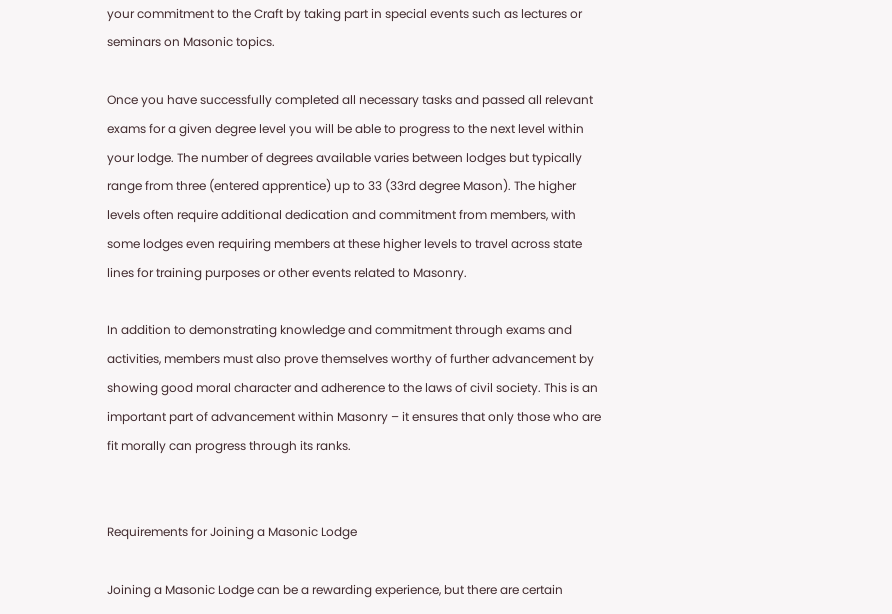your commitment to the Craft by taking part in special events such as lectures or seminars on Masonic topics.

Once you have successfully completed all necessary tasks and passed all relevant exams for a given degree level you will be able to progress to the next level within your lodge. The number of degrees available varies between lodges but typically range from three (entered apprentice) up to 33 (33rd degree Mason). The higher levels often require additional dedication and commitment from members, with some lodges even requiring members at these higher levels to travel across state lines for training purposes or other events related to Masonry.

In addition to demonstrating knowledge and commitment through exams and activities, members must also prove themselves worthy of further advancement by showing good moral character and adherence to the laws of civil society. This is an important part of advancement within Masonry – it ensures that only those who are fit morally can progress through its ranks.


Requirements for Joining a Masonic Lodge

Joining a Masonic Lodge can be a rewarding experience, but there are certain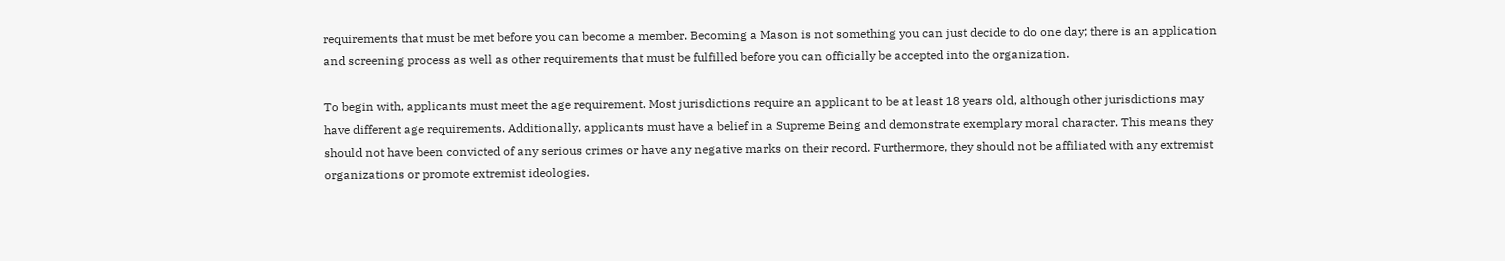requirements that must be met before you can become a member. Becoming a Mason is not something you can just decide to do one day; there is an application and screening process as well as other requirements that must be fulfilled before you can officially be accepted into the organization.

To begin with, applicants must meet the age requirement. Most jurisdictions require an applicant to be at least 18 years old, although other jurisdictions may have different age requirements. Additionally, applicants must have a belief in a Supreme Being and demonstrate exemplary moral character. This means they should not have been convicted of any serious crimes or have any negative marks on their record. Furthermore, they should not be affiliated with any extremist organizations or promote extremist ideologies.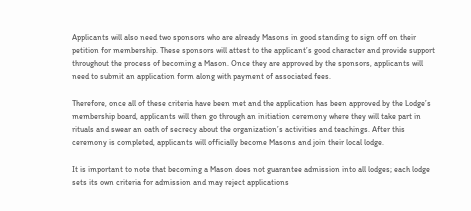Applicants will also need two sponsors who are already Masons in good standing to sign off on their petition for membership. These sponsors will attest to the applicant’s good character and provide support throughout the process of becoming a Mason. Once they are approved by the sponsors, applicants will need to submit an application form along with payment of associated fees.

Therefore, once all of these criteria have been met and the application has been approved by the Lodge’s membership board, applicants will then go through an initiation ceremony where they will take part in rituals and swear an oath of secrecy about the organization’s activities and teachings. After this ceremony is completed, applicants will officially become Masons and join their local lodge.

It is important to note that becoming a Mason does not guarantee admission into all lodges; each lodge sets its own criteria for admission and may reject applications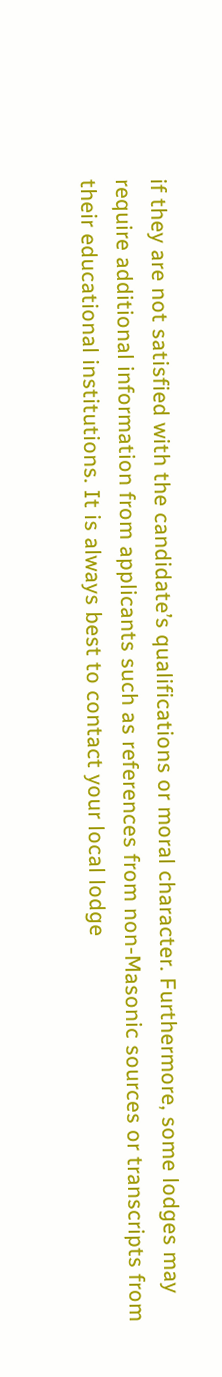if they are not satisfied with the candidate’s qualifications or moral character. Furthermore, some lodges may require additional information from applicants such as references from non-Masonic sources or transcripts from their educational institutions. It is always best to contact your local lodge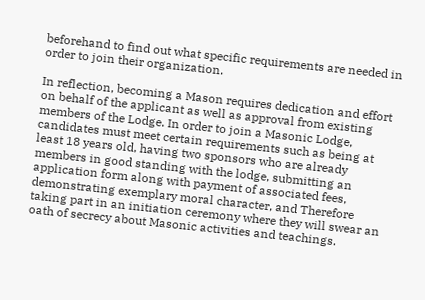beforehand to find out what specific requirements are needed in order to join their organization.

In reflection, becoming a Mason requires dedication and effort on behalf of the applicant as well as approval from existing members of the Lodge. In order to join a Masonic Lodge, candidates must meet certain requirements such as being at least 18 years old, having two sponsors who are already members in good standing with the lodge, submitting an application form along with payment of associated fees, demonstrating exemplary moral character, and Therefore taking part in an initiation ceremony where they will swear an oath of secrecy about Masonic activities and teachings.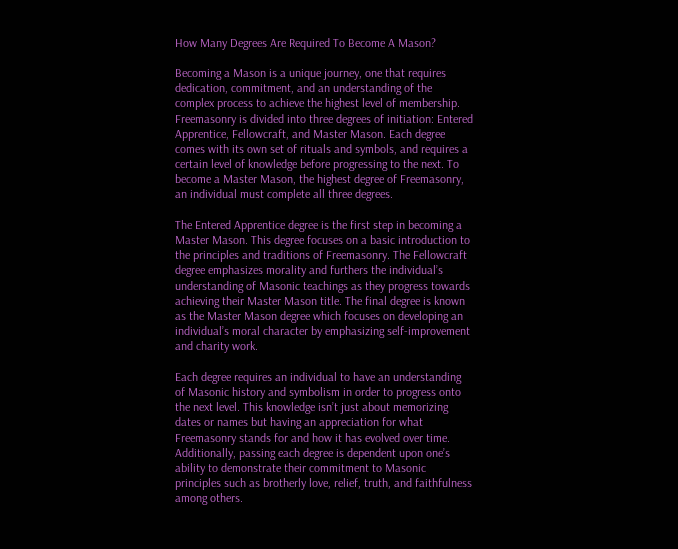How Many Degrees Are Required To Become A Mason?

Becoming a Mason is a unique journey, one that requires dedication, commitment, and an understanding of the complex process to achieve the highest level of membership. Freemasonry is divided into three degrees of initiation: Entered Apprentice, Fellowcraft, and Master Mason. Each degree comes with its own set of rituals and symbols, and requires a certain level of knowledge before progressing to the next. To become a Master Mason, the highest degree of Freemasonry, an individual must complete all three degrees.

The Entered Apprentice degree is the first step in becoming a Master Mason. This degree focuses on a basic introduction to the principles and traditions of Freemasonry. The Fellowcraft degree emphasizes morality and furthers the individual’s understanding of Masonic teachings as they progress towards achieving their Master Mason title. The final degree is known as the Master Mason degree which focuses on developing an individual’s moral character by emphasizing self-improvement and charity work.

Each degree requires an individual to have an understanding of Masonic history and symbolism in order to progress onto the next level. This knowledge isn’t just about memorizing dates or names but having an appreciation for what Freemasonry stands for and how it has evolved over time. Additionally, passing each degree is dependent upon one’s ability to demonstrate their commitment to Masonic principles such as brotherly love, relief, truth, and faithfulness among others.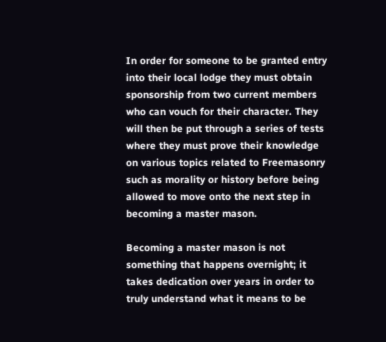In order for someone to be granted entry into their local lodge they must obtain sponsorship from two current members who can vouch for their character. They will then be put through a series of tests where they must prove their knowledge on various topics related to Freemasonry such as morality or history before being allowed to move onto the next step in becoming a master mason.

Becoming a master mason is not something that happens overnight; it takes dedication over years in order to truly understand what it means to be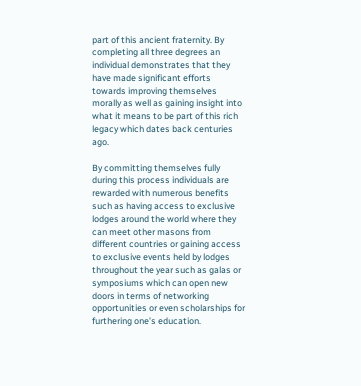part of this ancient fraternity. By completing all three degrees an individual demonstrates that they have made significant efforts towards improving themselves morally as well as gaining insight into what it means to be part of this rich legacy which dates back centuries ago.

By committing themselves fully during this process individuals are rewarded with numerous benefits such as having access to exclusive lodges around the world where they can meet other masons from different countries or gaining access to exclusive events held by lodges throughout the year such as galas or symposiums which can open new doors in terms of networking opportunities or even scholarships for furthering one’s education.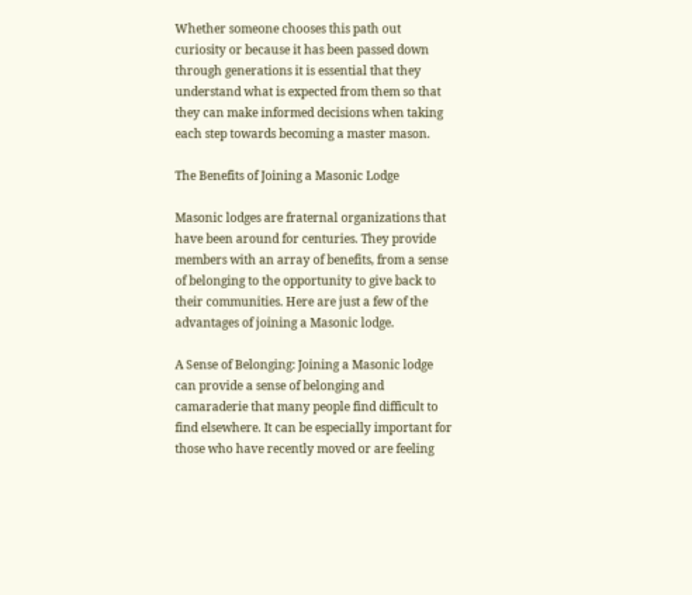Whether someone chooses this path out curiosity or because it has been passed down through generations it is essential that they understand what is expected from them so that they can make informed decisions when taking each step towards becoming a master mason.

The Benefits of Joining a Masonic Lodge

Masonic lodges are fraternal organizations that have been around for centuries. They provide members with an array of benefits, from a sense of belonging to the opportunity to give back to their communities. Here are just a few of the advantages of joining a Masonic lodge.

A Sense of Belonging: Joining a Masonic lodge can provide a sense of belonging and camaraderie that many people find difficult to find elsewhere. It can be especially important for those who have recently moved or are feeling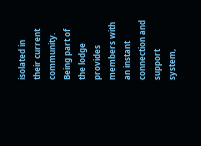isolated in their current community. Being part of the lodge provides members with an instant connection and support system,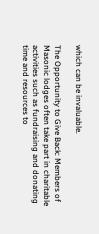which can be invaluable.

The Opportunity to Give Back: Members of Masonic lodges often take part in charitable activities such as fundraising and donating time and resources to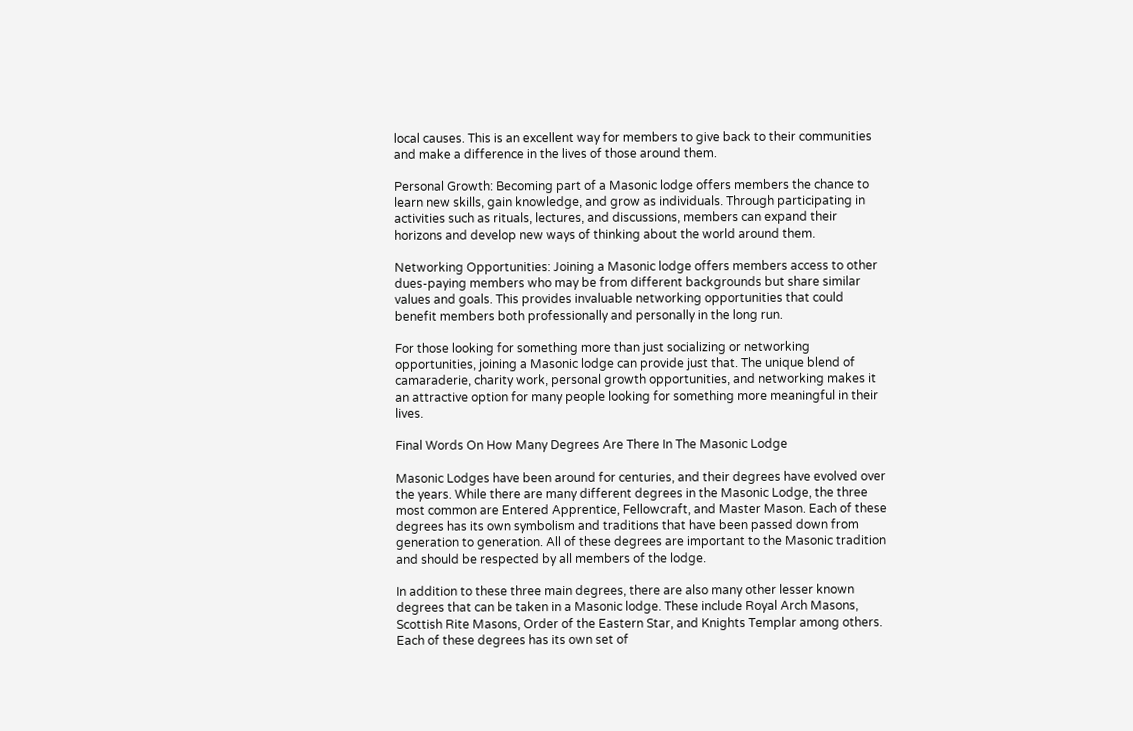local causes. This is an excellent way for members to give back to their communities and make a difference in the lives of those around them.

Personal Growth: Becoming part of a Masonic lodge offers members the chance to learn new skills, gain knowledge, and grow as individuals. Through participating in activities such as rituals, lectures, and discussions, members can expand their horizons and develop new ways of thinking about the world around them.

Networking Opportunities: Joining a Masonic lodge offers members access to other dues-paying members who may be from different backgrounds but share similar values and goals. This provides invaluable networking opportunities that could benefit members both professionally and personally in the long run.

For those looking for something more than just socializing or networking opportunities, joining a Masonic lodge can provide just that. The unique blend of camaraderie, charity work, personal growth opportunities, and networking makes it an attractive option for many people looking for something more meaningful in their lives.

Final Words On How Many Degrees Are There In The Masonic Lodge

Masonic Lodges have been around for centuries, and their degrees have evolved over the years. While there are many different degrees in the Masonic Lodge, the three most common are Entered Apprentice, Fellowcraft, and Master Mason. Each of these degrees has its own symbolism and traditions that have been passed down from generation to generation. All of these degrees are important to the Masonic tradition and should be respected by all members of the lodge.

In addition to these three main degrees, there are also many other lesser known degrees that can be taken in a Masonic lodge. These include Royal Arch Masons, Scottish Rite Masons, Order of the Eastern Star, and Knights Templar among others. Each of these degrees has its own set of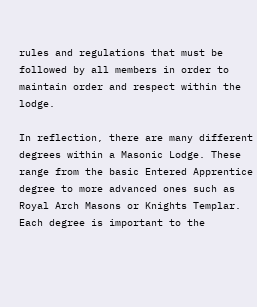rules and regulations that must be followed by all members in order to maintain order and respect within the lodge.

In reflection, there are many different degrees within a Masonic Lodge. These range from the basic Entered Apprentice degree to more advanced ones such as Royal Arch Masons or Knights Templar. Each degree is important to the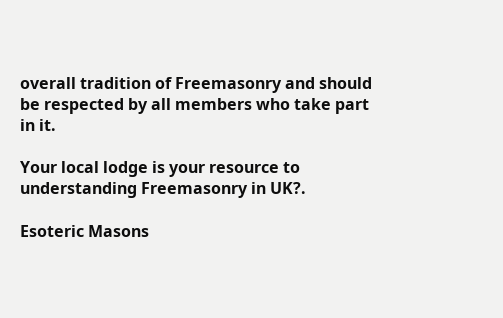overall tradition of Freemasonry and should be respected by all members who take part in it.

Your local lodge is your resource to understanding Freemasonry in UK?.

Esoteric Masons